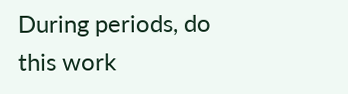During periods, do this work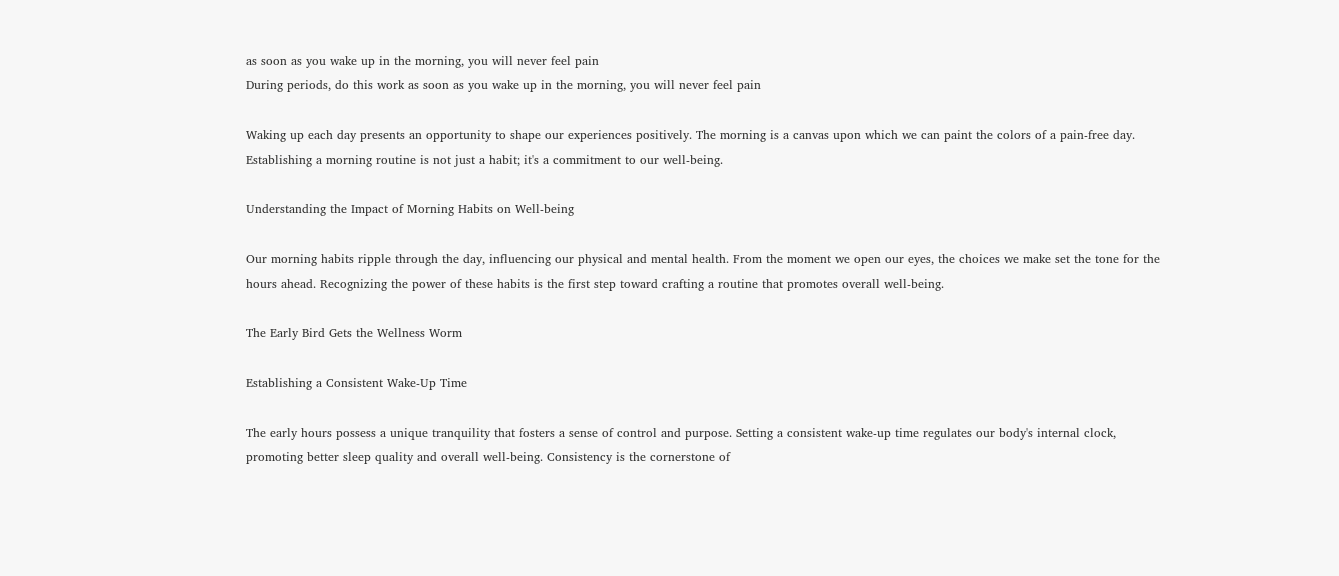as soon as you wake up in the morning, you will never feel pain
During periods, do this work as soon as you wake up in the morning, you will never feel pain

Waking up each day presents an opportunity to shape our experiences positively. The morning is a canvas upon which we can paint the colors of a pain-free day. Establishing a morning routine is not just a habit; it's a commitment to our well-being.

Understanding the Impact of Morning Habits on Well-being

Our morning habits ripple through the day, influencing our physical and mental health. From the moment we open our eyes, the choices we make set the tone for the hours ahead. Recognizing the power of these habits is the first step toward crafting a routine that promotes overall well-being.

The Early Bird Gets the Wellness Worm

Establishing a Consistent Wake-Up Time

The early hours possess a unique tranquility that fosters a sense of control and purpose. Setting a consistent wake-up time regulates our body's internal clock, promoting better sleep quality and overall well-being. Consistency is the cornerstone of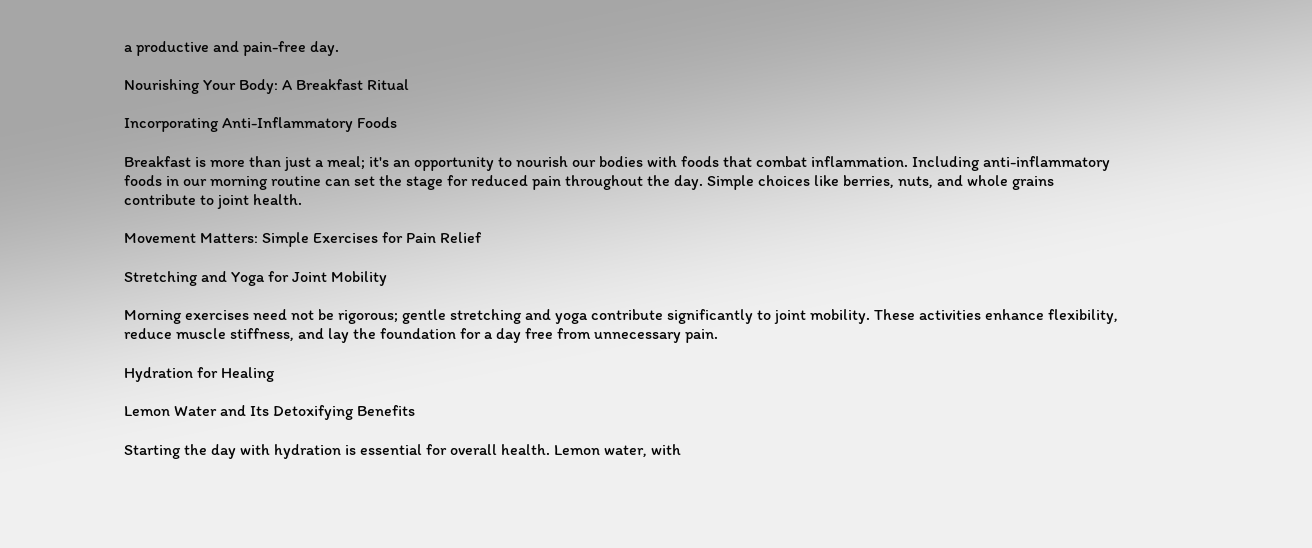a productive and pain-free day.

Nourishing Your Body: A Breakfast Ritual

Incorporating Anti-Inflammatory Foods

Breakfast is more than just a meal; it's an opportunity to nourish our bodies with foods that combat inflammation. Including anti-inflammatory foods in our morning routine can set the stage for reduced pain throughout the day. Simple choices like berries, nuts, and whole grains contribute to joint health.

Movement Matters: Simple Exercises for Pain Relief

Stretching and Yoga for Joint Mobility

Morning exercises need not be rigorous; gentle stretching and yoga contribute significantly to joint mobility. These activities enhance flexibility, reduce muscle stiffness, and lay the foundation for a day free from unnecessary pain.

Hydration for Healing

Lemon Water and Its Detoxifying Benefits

Starting the day with hydration is essential for overall health. Lemon water, with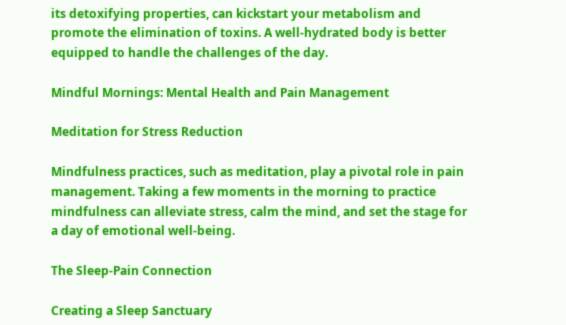its detoxifying properties, can kickstart your metabolism and promote the elimination of toxins. A well-hydrated body is better equipped to handle the challenges of the day.

Mindful Mornings: Mental Health and Pain Management

Meditation for Stress Reduction

Mindfulness practices, such as meditation, play a pivotal role in pain management. Taking a few moments in the morning to practice mindfulness can alleviate stress, calm the mind, and set the stage for a day of emotional well-being.

The Sleep-Pain Connection

Creating a Sleep Sanctuary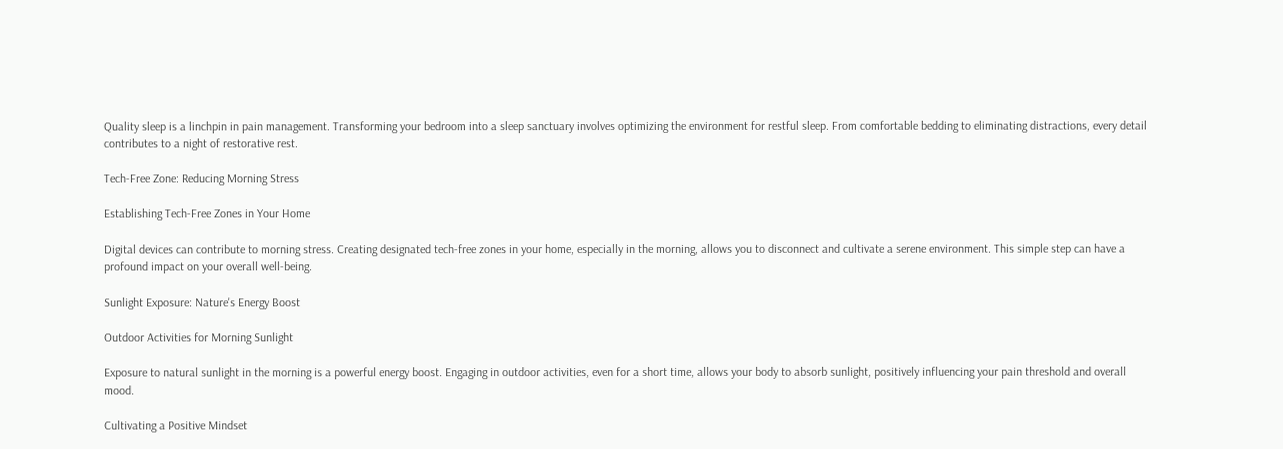Quality sleep is a linchpin in pain management. Transforming your bedroom into a sleep sanctuary involves optimizing the environment for restful sleep. From comfortable bedding to eliminating distractions, every detail contributes to a night of restorative rest.

Tech-Free Zone: Reducing Morning Stress

Establishing Tech-Free Zones in Your Home

Digital devices can contribute to morning stress. Creating designated tech-free zones in your home, especially in the morning, allows you to disconnect and cultivate a serene environment. This simple step can have a profound impact on your overall well-being.

Sunlight Exposure: Nature's Energy Boost

Outdoor Activities for Morning Sunlight

Exposure to natural sunlight in the morning is a powerful energy boost. Engaging in outdoor activities, even for a short time, allows your body to absorb sunlight, positively influencing your pain threshold and overall mood.

Cultivating a Positive Mindset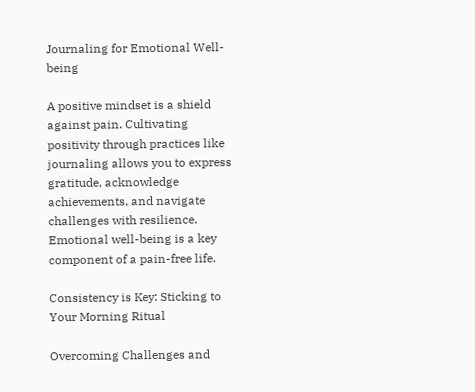Journaling for Emotional Well-being

A positive mindset is a shield against pain. Cultivating positivity through practices like journaling allows you to express gratitude, acknowledge achievements, and navigate challenges with resilience. Emotional well-being is a key component of a pain-free life.

Consistency is Key: Sticking to Your Morning Ritual

Overcoming Challenges and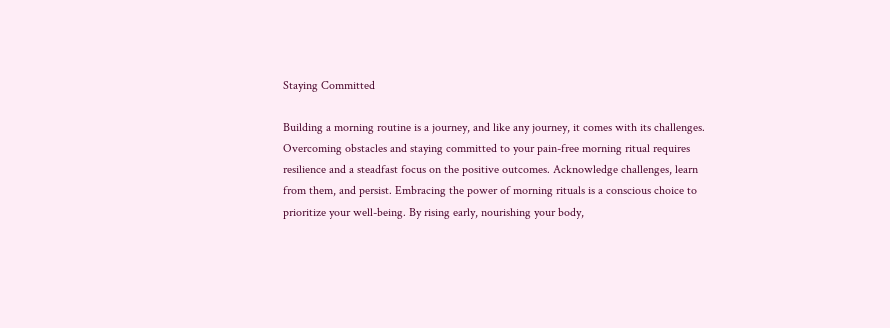Staying Committed

Building a morning routine is a journey, and like any journey, it comes with its challenges. Overcoming obstacles and staying committed to your pain-free morning ritual requires resilience and a steadfast focus on the positive outcomes. Acknowledge challenges, learn from them, and persist. Embracing the power of morning rituals is a conscious choice to prioritize your well-being. By rising early, nourishing your body,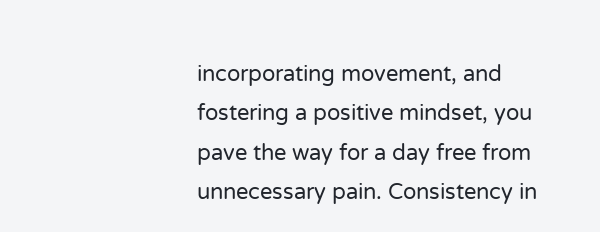incorporating movement, and fostering a positive mindset, you pave the way for a day free from unnecessary pain. Consistency in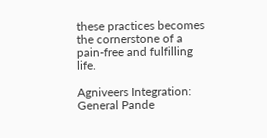these practices becomes the cornerstone of a pain-free and fulfilling life.

Agniveers Integration: General Pande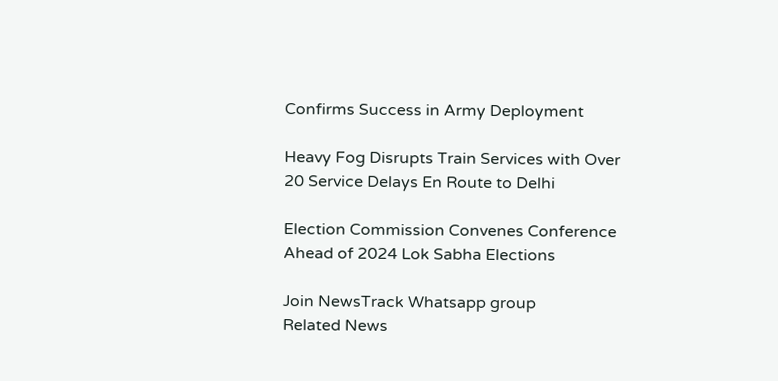Confirms Success in Army Deployment

Heavy Fog Disrupts Train Services with Over 20 Service Delays En Route to Delhi

Election Commission Convenes Conference Ahead of 2024 Lok Sabha Elections

Join NewsTrack Whatsapp group
Related News